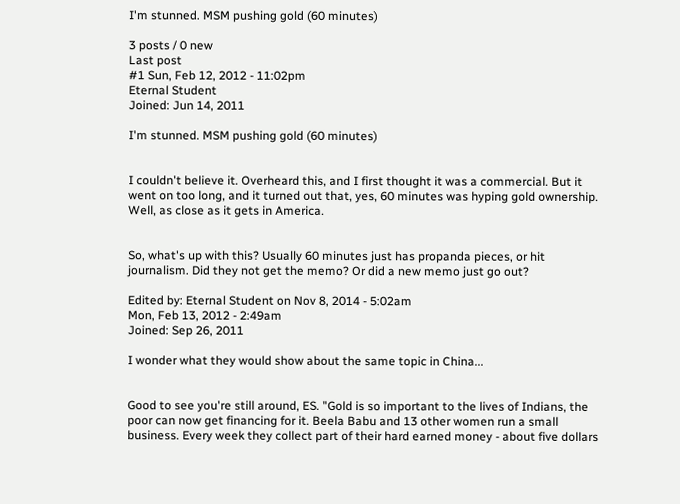I'm stunned. MSM pushing gold (60 minutes)

3 posts / 0 new
Last post
#1 Sun, Feb 12, 2012 - 11:02pm
Eternal Student
Joined: Jun 14, 2011

I'm stunned. MSM pushing gold (60 minutes)


I couldn't believe it. Overheard this, and I first thought it was a commercial. But it went on too long, and it turned out that, yes, 60 minutes was hyping gold ownership. Well, as close as it gets in America.


So, what's up with this? Usually 60 minutes just has propanda pieces, or hit journalism. Did they not get the memo? Or did a new memo just go out?

Edited by: Eternal Student on Nov 8, 2014 - 5:02am
Mon, Feb 13, 2012 - 2:49am
Joined: Sep 26, 2011

I wonder what they would show about the same topic in China...


Good to see you're still around, ES. "Gold is so important to the lives of Indians, the poor can now get financing for it. Beela Babu and 13 other women run a small business. Every week they collect part of their hard earned money - about five dollars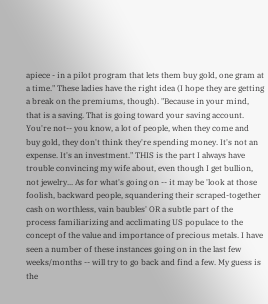apiece - in a pilot program that lets them buy gold, one gram at a time." These ladies have the right idea (I hope they are getting a break on the premiums, though). "Because in your mind, that is a saving. That is going toward your saving account. You're not-- you know, a lot of people, when they come and buy gold, they don't think they're spending money. It's not an expense. It's an investment." THIS is the part I always have trouble convincing my wife about, even though I get bullion, not jewelry... As for what's going on -- it may be 'look at those foolish, backward people, squandering their scraped-together cash on worthless, vain baubles' OR a subtle part of the process familiarizing and acclimating US populace to the concept of the value and importance of precious metals. I have seen a number of these instances going on in the last few weeks/months -- will try to go back and find a few. My guess is the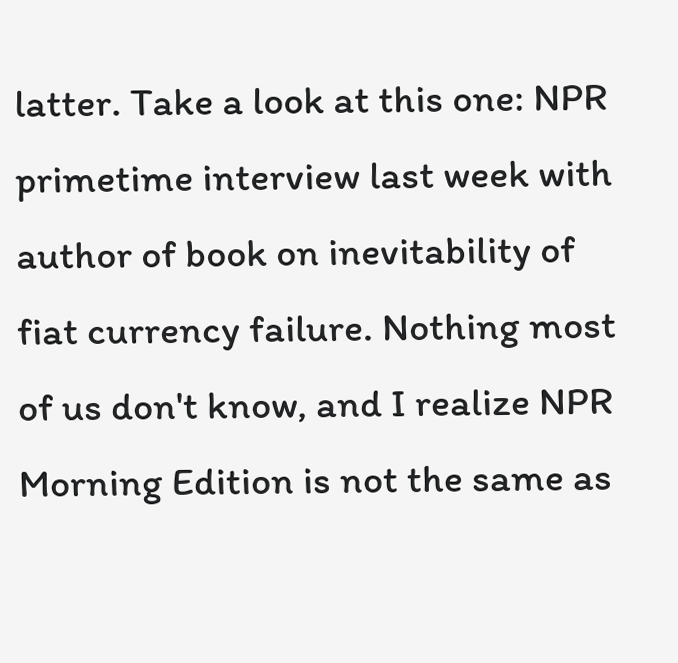latter. Take a look at this one: NPR primetime interview last week with author of book on inevitability of fiat currency failure. Nothing most of us don't know, and I realize NPR Morning Edition is not the same as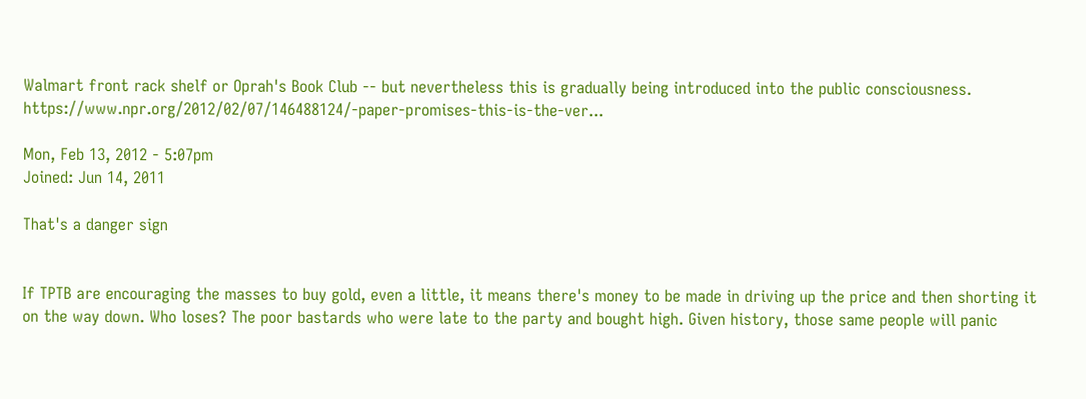Walmart front rack shelf or Oprah's Book Club -- but nevertheless this is gradually being introduced into the public consciousness. https://www.npr.org/2012/02/07/146488124/-paper-promises-this-is-the-ver...

Mon, Feb 13, 2012 - 5:07pm
Joined: Jun 14, 2011

That's a danger sign


If TPTB are encouraging the masses to buy gold, even a little, it means there's money to be made in driving up the price and then shorting it on the way down. Who loses? The poor bastards who were late to the party and bought high. Given history, those same people will panic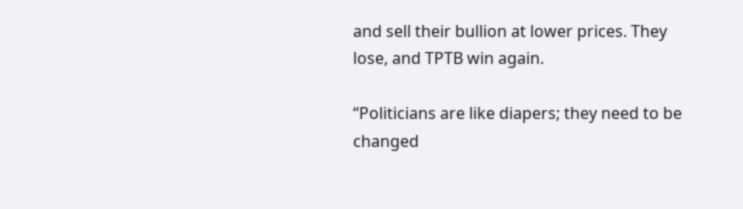and sell their bullion at lower prices. They lose, and TPTB win again.

“Politicians are like diapers; they need to be changed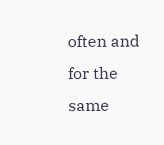often and for the same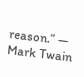reason.” ― Mark Twain